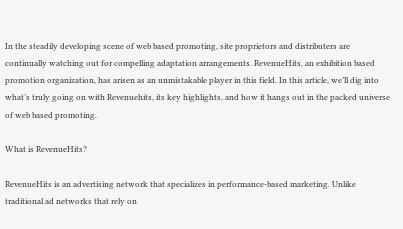In the steadily developing scene of web based promoting, site proprietors and distributers are continually watching out for compelling adaptation arrangements. RevenueHits, an exhibition based promotion organization, has arisen as an unmistakable player in this field. In this article, we’ll dig into what’s truly going on with Revenuehits, its key highlights, and how it hangs out in the packed universe of web based promoting.

What is RevenueHits?

RevenueHits is an advertising network that specializes in performance-based marketing. Unlike traditional ad networks that rely on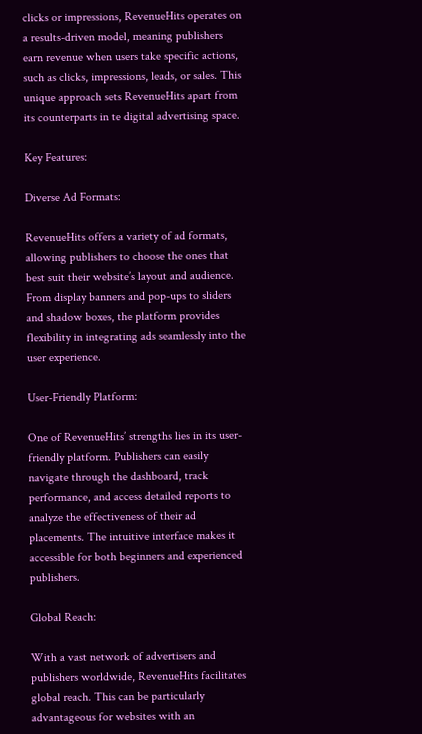clicks or impressions, RevenueHits operates on a results-driven model, meaning publishers earn revenue when users take specific actions, such as clicks, impressions, leads, or sales. This unique approach sets RevenueHits apart from its counterparts in te digital advertising space.

Key Features:

Diverse Ad Formats:

RevenueHits offers a variety of ad formats, allowing publishers to choose the ones that best suit their website’s layout and audience. From display banners and pop-ups to sliders and shadow boxes, the platform provides flexibility in integrating ads seamlessly into the user experience.

User-Friendly Platform:

One of RevenueHits’ strengths lies in its user-friendly platform. Publishers can easily navigate through the dashboard, track performance, and access detailed reports to analyze the effectiveness of their ad placements. The intuitive interface makes it accessible for both beginners and experienced publishers.

Global Reach:

With a vast network of advertisers and publishers worldwide, RevenueHits facilitates global reach. This can be particularly advantageous for websites with an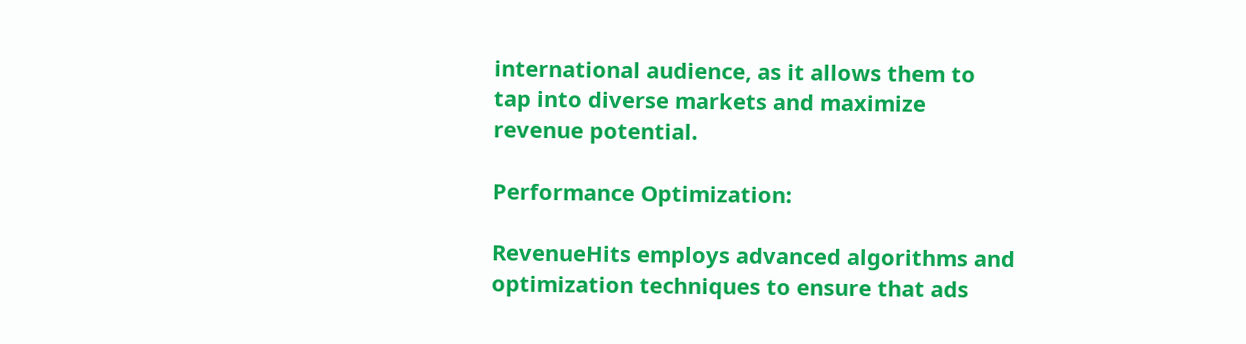international audience, as it allows them to tap into diverse markets and maximize revenue potential.

Performance Optimization:

RevenueHits employs advanced algorithms and optimization techniques to ensure that ads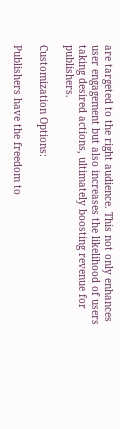are targeted to the right audience. This not only enhances user engagement but also increases the likelihood of users taking desired actions, ultimately boosting revenue for publishers.

Customization Options:

Publishers have the freedom to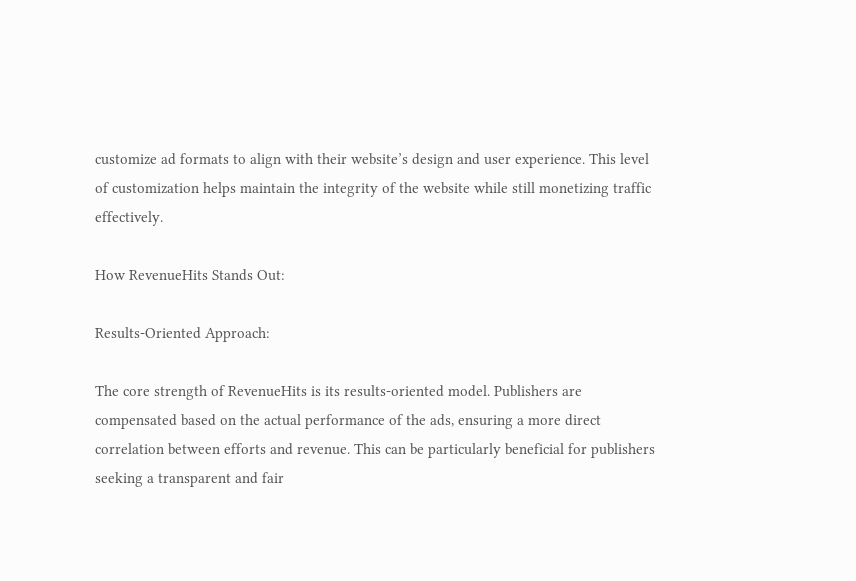customize ad formats to align with their website’s design and user experience. This level of customization helps maintain the integrity of the website while still monetizing traffic effectively.

How RevenueHits Stands Out:

Results-Oriented Approach:

The core strength of RevenueHits is its results-oriented model. Publishers are compensated based on the actual performance of the ads, ensuring a more direct correlation between efforts and revenue. This can be particularly beneficial for publishers seeking a transparent and fair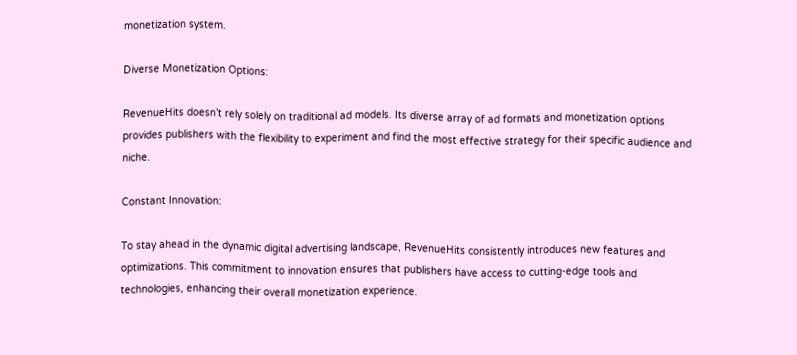monetization system.

Diverse Monetization Options:

RevenueHits doesn’t rely solely on traditional ad models. Its diverse array of ad formats and monetization options provides publishers with the flexibility to experiment and find the most effective strategy for their specific audience and niche.

Constant Innovation:

To stay ahead in the dynamic digital advertising landscape, RevenueHits consistently introduces new features and optimizations. This commitment to innovation ensures that publishers have access to cutting-edge tools and technologies, enhancing their overall monetization experience.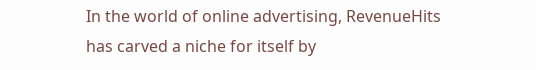In the world of online advertising, RevenueHits has carved a niche for itself by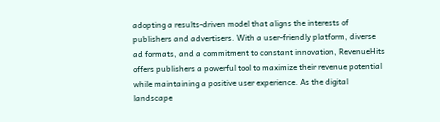adopting a results-driven model that aligns the interests of publishers and advertisers. With a user-friendly platform, diverse ad formats, and a commitment to constant innovation, RevenueHits offers publishers a powerful tool to maximize their revenue potential while maintaining a positive user experience. As the digital landscape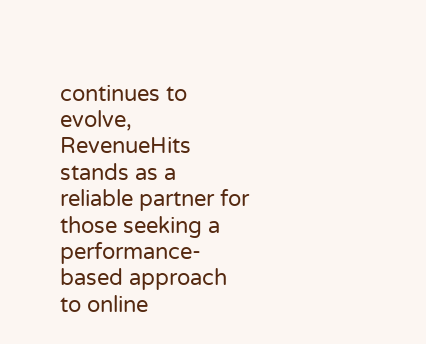continues to evolve, RevenueHits stands as a reliable partner for those seeking a performance-based approach to online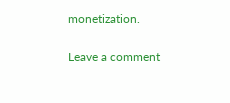monetization.

Leave a comment